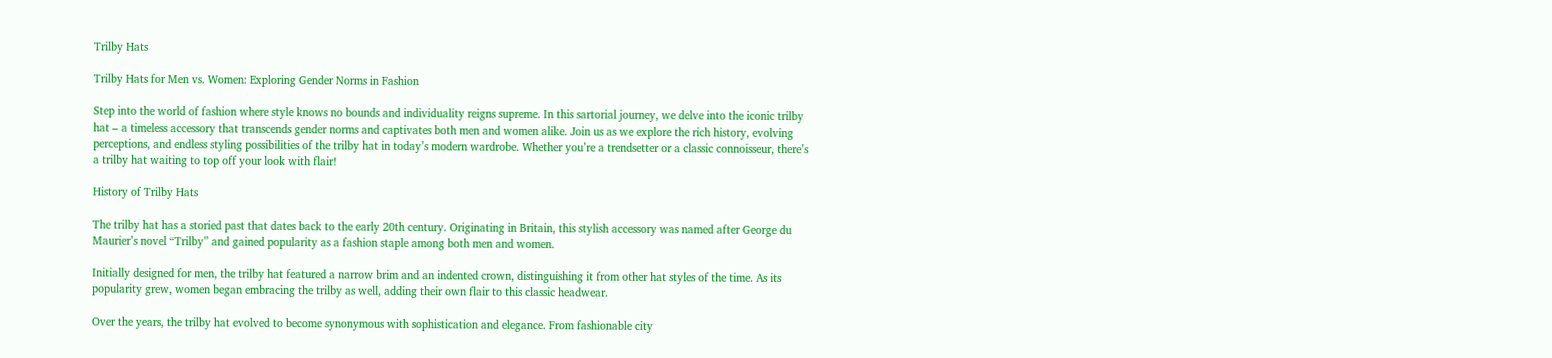Trilby Hats

Trilby Hats for Men vs. Women: Exploring Gender Norms in Fashion

Step into the world of fashion where style knows no bounds and individuality reigns supreme. In this sartorial journey, we delve into the iconic trilby hat – a timeless accessory that transcends gender norms and captivates both men and women alike. Join us as we explore the rich history, evolving perceptions, and endless styling possibilities of the trilby hat in today’s modern wardrobe. Whether you’re a trendsetter or a classic connoisseur, there’s a trilby hat waiting to top off your look with flair!

History of Trilby Hats

The trilby hat has a storied past that dates back to the early 20th century. Originating in Britain, this stylish accessory was named after George du Maurier’s novel “Trilby” and gained popularity as a fashion staple among both men and women.

Initially designed for men, the trilby hat featured a narrow brim and an indented crown, distinguishing it from other hat styles of the time. As its popularity grew, women began embracing the trilby as well, adding their own flair to this classic headwear.

Over the years, the trilby hat evolved to become synonymous with sophistication and elegance. From fashionable city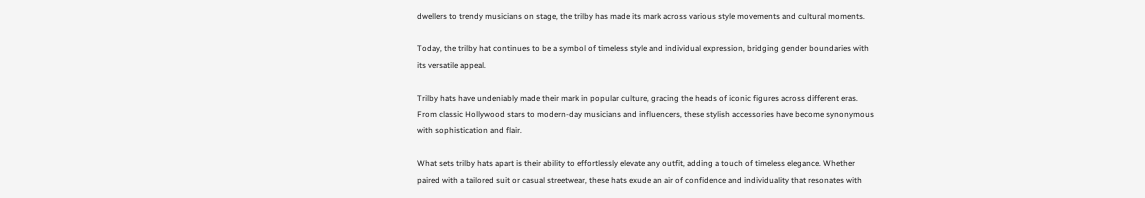dwellers to trendy musicians on stage, the trilby has made its mark across various style movements and cultural moments.

Today, the trilby hat continues to be a symbol of timeless style and individual expression, bridging gender boundaries with its versatile appeal.

Trilby hats have undeniably made their mark in popular culture, gracing the heads of iconic figures across different eras. From classic Hollywood stars to modern-day musicians and influencers, these stylish accessories have become synonymous with sophistication and flair.

What sets trilby hats apart is their ability to effortlessly elevate any outfit, adding a touch of timeless elegance. Whether paired with a tailored suit or casual streetwear, these hats exude an air of confidence and individuality that resonates with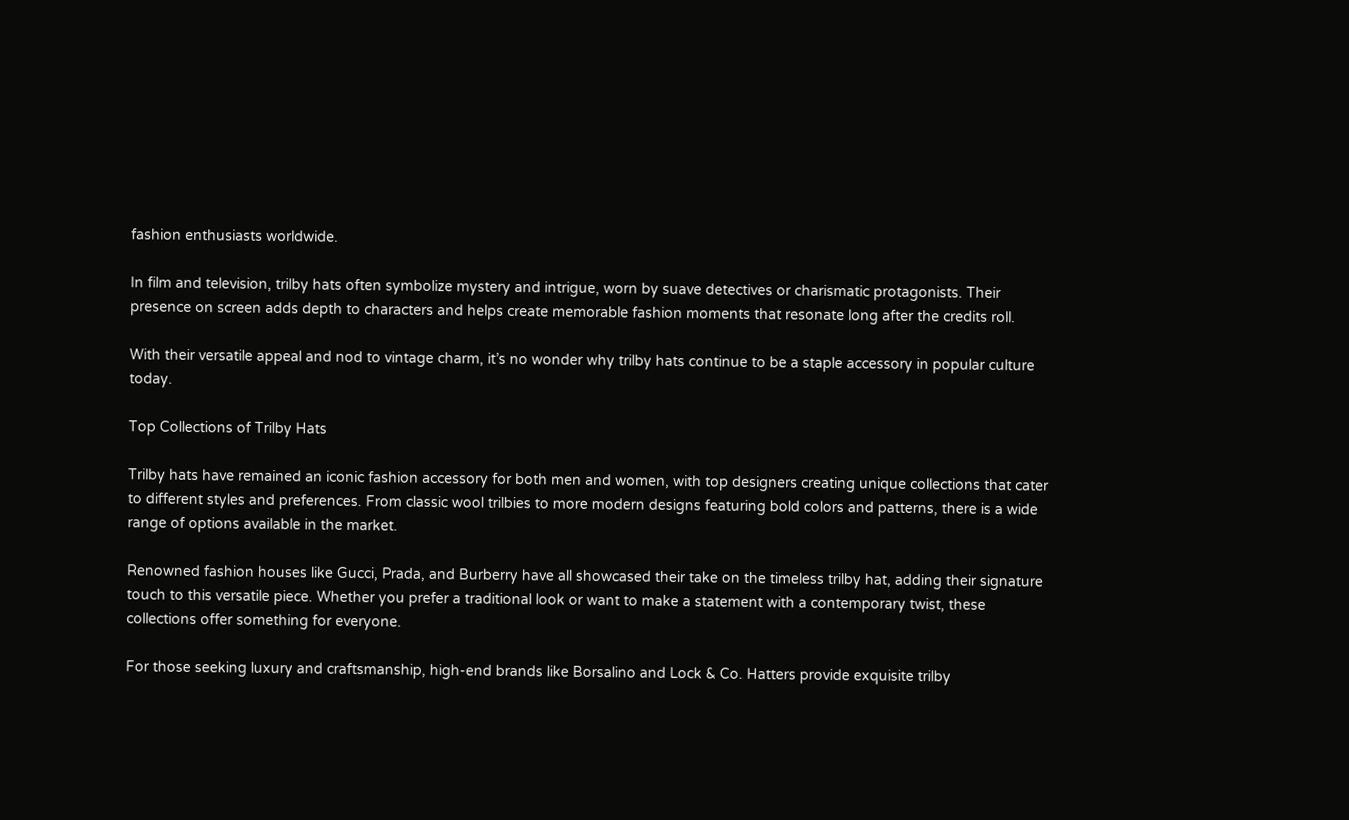fashion enthusiasts worldwide.

In film and television, trilby hats often symbolize mystery and intrigue, worn by suave detectives or charismatic protagonists. Their presence on screen adds depth to characters and helps create memorable fashion moments that resonate long after the credits roll.

With their versatile appeal and nod to vintage charm, it’s no wonder why trilby hats continue to be a staple accessory in popular culture today.

Top Collections of Trilby Hats

Trilby hats have remained an iconic fashion accessory for both men and women, with top designers creating unique collections that cater to different styles and preferences. From classic wool trilbies to more modern designs featuring bold colors and patterns, there is a wide range of options available in the market.

Renowned fashion houses like Gucci, Prada, and Burberry have all showcased their take on the timeless trilby hat, adding their signature touch to this versatile piece. Whether you prefer a traditional look or want to make a statement with a contemporary twist, these collections offer something for everyone.

For those seeking luxury and craftsmanship, high-end brands like Borsalino and Lock & Co. Hatters provide exquisite trilby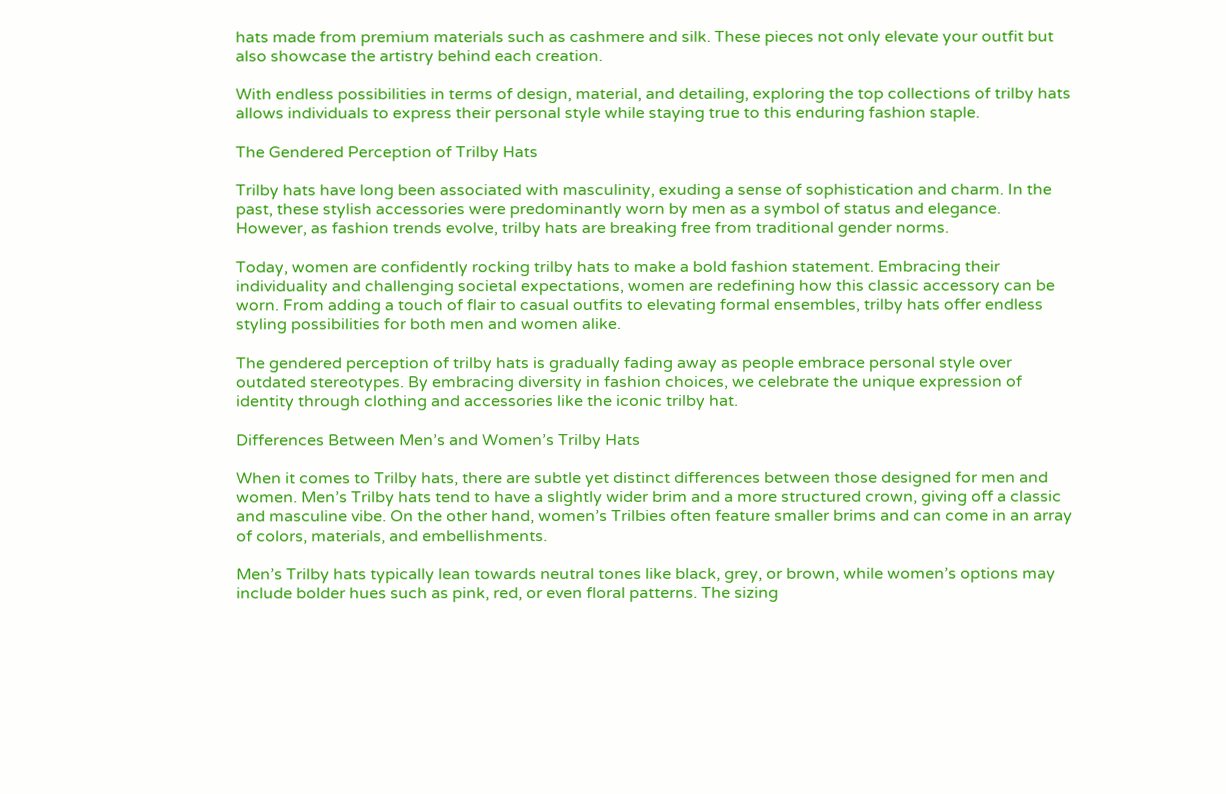hats made from premium materials such as cashmere and silk. These pieces not only elevate your outfit but also showcase the artistry behind each creation.

With endless possibilities in terms of design, material, and detailing, exploring the top collections of trilby hats allows individuals to express their personal style while staying true to this enduring fashion staple.

The Gendered Perception of Trilby Hats

Trilby hats have long been associated with masculinity, exuding a sense of sophistication and charm. In the past, these stylish accessories were predominantly worn by men as a symbol of status and elegance. However, as fashion trends evolve, trilby hats are breaking free from traditional gender norms.

Today, women are confidently rocking trilby hats to make a bold fashion statement. Embracing their individuality and challenging societal expectations, women are redefining how this classic accessory can be worn. From adding a touch of flair to casual outfits to elevating formal ensembles, trilby hats offer endless styling possibilities for both men and women alike.

The gendered perception of trilby hats is gradually fading away as people embrace personal style over outdated stereotypes. By embracing diversity in fashion choices, we celebrate the unique expression of identity through clothing and accessories like the iconic trilby hat.

Differences Between Men’s and Women’s Trilby Hats

When it comes to Trilby hats, there are subtle yet distinct differences between those designed for men and women. Men’s Trilby hats tend to have a slightly wider brim and a more structured crown, giving off a classic and masculine vibe. On the other hand, women’s Trilbies often feature smaller brims and can come in an array of colors, materials, and embellishments.

Men’s Trilby hats typically lean towards neutral tones like black, grey, or brown, while women’s options may include bolder hues such as pink, red, or even floral patterns. The sizing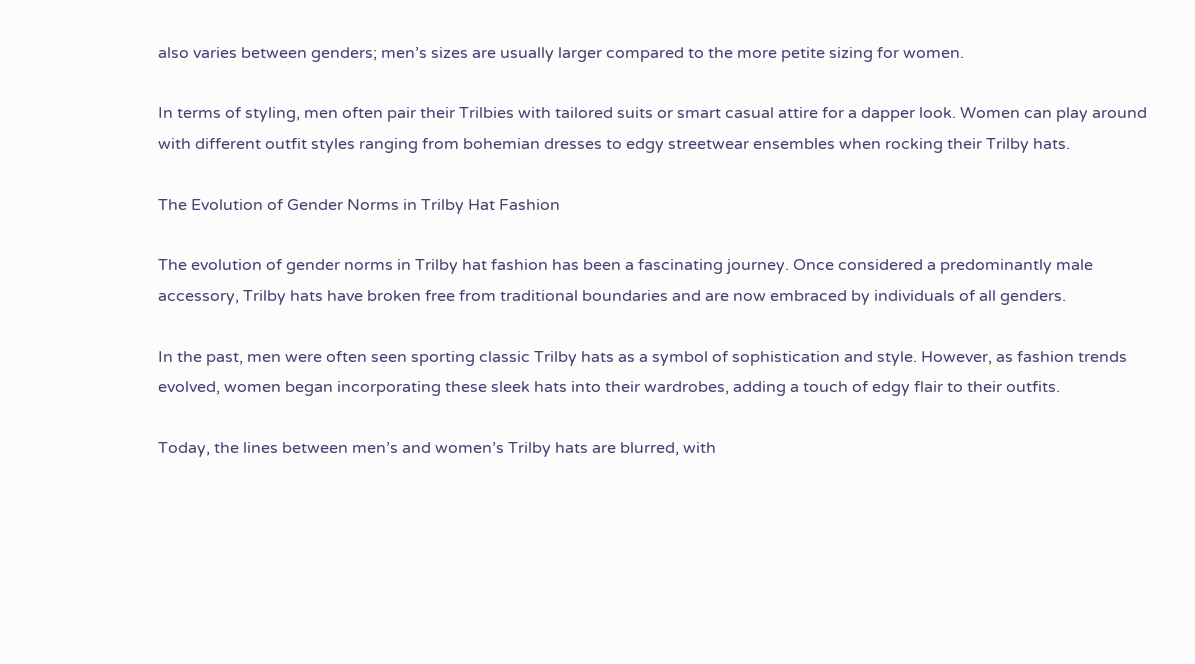also varies between genders; men’s sizes are usually larger compared to the more petite sizing for women.

In terms of styling, men often pair their Trilbies with tailored suits or smart casual attire for a dapper look. Women can play around with different outfit styles ranging from bohemian dresses to edgy streetwear ensembles when rocking their Trilby hats.

The Evolution of Gender Norms in Trilby Hat Fashion

The evolution of gender norms in Trilby hat fashion has been a fascinating journey. Once considered a predominantly male accessory, Trilby hats have broken free from traditional boundaries and are now embraced by individuals of all genders.

In the past, men were often seen sporting classic Trilby hats as a symbol of sophistication and style. However, as fashion trends evolved, women began incorporating these sleek hats into their wardrobes, adding a touch of edgy flair to their outfits.

Today, the lines between men’s and women’s Trilby hats are blurred, with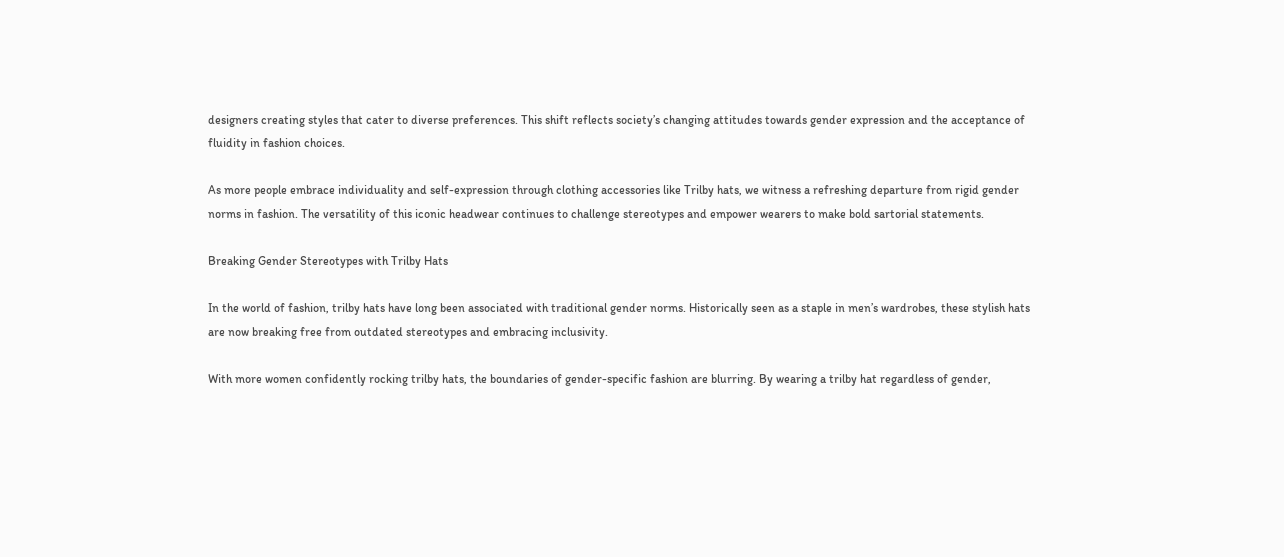designers creating styles that cater to diverse preferences. This shift reflects society’s changing attitudes towards gender expression and the acceptance of fluidity in fashion choices.

As more people embrace individuality and self-expression through clothing accessories like Trilby hats, we witness a refreshing departure from rigid gender norms in fashion. The versatility of this iconic headwear continues to challenge stereotypes and empower wearers to make bold sartorial statements.

Breaking Gender Stereotypes with Trilby Hats

In the world of fashion, trilby hats have long been associated with traditional gender norms. Historically seen as a staple in men’s wardrobes, these stylish hats are now breaking free from outdated stereotypes and embracing inclusivity.

With more women confidently rocking trilby hats, the boundaries of gender-specific fashion are blurring. By wearing a trilby hat regardless of gender,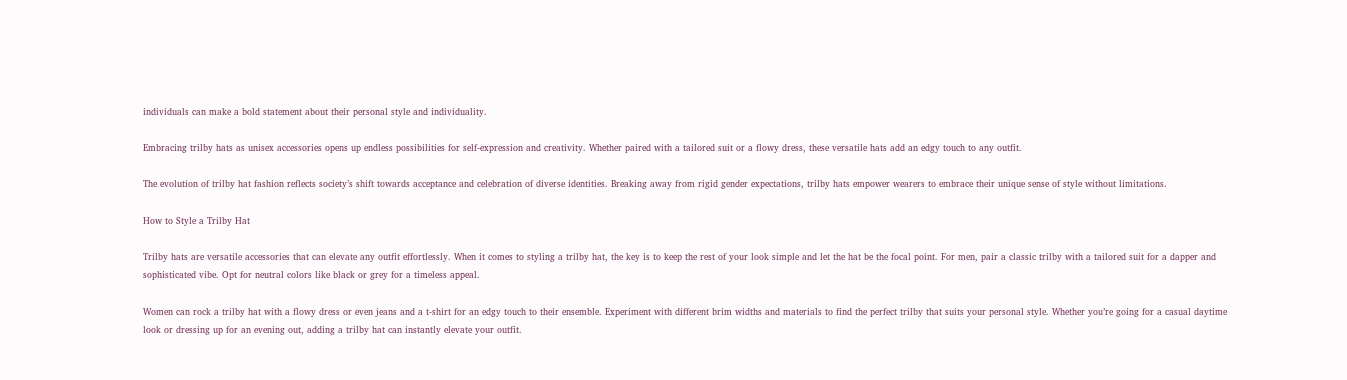individuals can make a bold statement about their personal style and individuality.

Embracing trilby hats as unisex accessories opens up endless possibilities for self-expression and creativity. Whether paired with a tailored suit or a flowy dress, these versatile hats add an edgy touch to any outfit.

The evolution of trilby hat fashion reflects society’s shift towards acceptance and celebration of diverse identities. Breaking away from rigid gender expectations, trilby hats empower wearers to embrace their unique sense of style without limitations.

How to Style a Trilby Hat

Trilby hats are versatile accessories that can elevate any outfit effortlessly. When it comes to styling a trilby hat, the key is to keep the rest of your look simple and let the hat be the focal point. For men, pair a classic trilby with a tailored suit for a dapper and sophisticated vibe. Opt for neutral colors like black or grey for a timeless appeal.

Women can rock a trilby hat with a flowy dress or even jeans and a t-shirt for an edgy touch to their ensemble. Experiment with different brim widths and materials to find the perfect trilby that suits your personal style. Whether you’re going for a casual daytime look or dressing up for an evening out, adding a trilby hat can instantly elevate your outfit.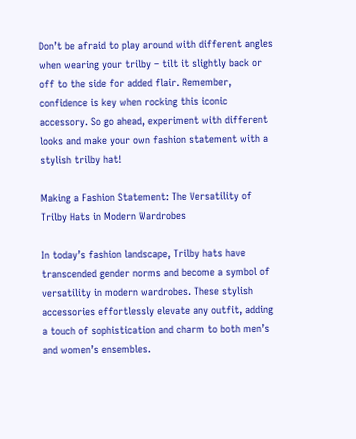Don’t be afraid to play around with different angles when wearing your trilby – tilt it slightly back or off to the side for added flair. Remember, confidence is key when rocking this iconic accessory. So go ahead, experiment with different looks and make your own fashion statement with a stylish trilby hat!

Making a Fashion Statement: The Versatility of Trilby Hats in Modern Wardrobes

In today’s fashion landscape, Trilby hats have transcended gender norms and become a symbol of versatility in modern wardrobes. These stylish accessories effortlessly elevate any outfit, adding a touch of sophistication and charm to both men’s and women’s ensembles.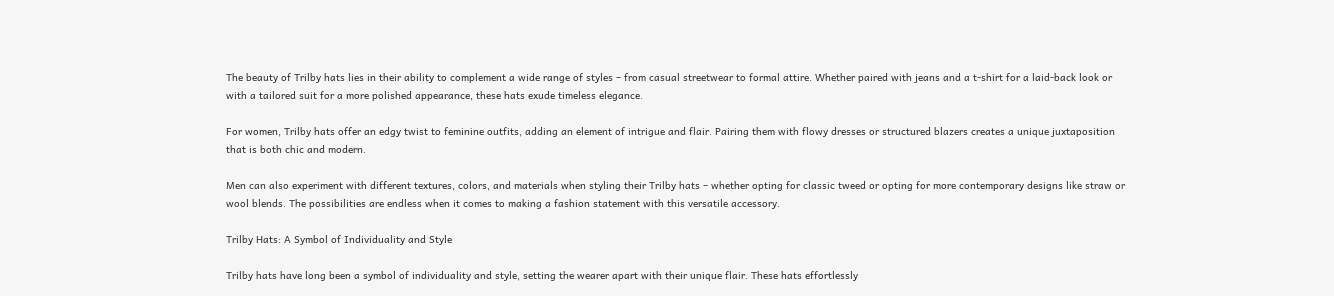The beauty of Trilby hats lies in their ability to complement a wide range of styles – from casual streetwear to formal attire. Whether paired with jeans and a t-shirt for a laid-back look or with a tailored suit for a more polished appearance, these hats exude timeless elegance.

For women, Trilby hats offer an edgy twist to feminine outfits, adding an element of intrigue and flair. Pairing them with flowy dresses or structured blazers creates a unique juxtaposition that is both chic and modern.

Men can also experiment with different textures, colors, and materials when styling their Trilby hats – whether opting for classic tweed or opting for more contemporary designs like straw or wool blends. The possibilities are endless when it comes to making a fashion statement with this versatile accessory.

Trilby Hats: A Symbol of Individuality and Style

Trilby hats have long been a symbol of individuality and style, setting the wearer apart with their unique flair. These hats effortlessly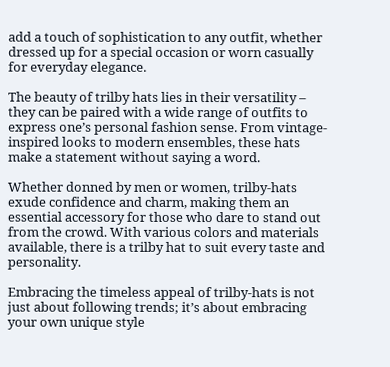add a touch of sophistication to any outfit, whether dressed up for a special occasion or worn casually for everyday elegance.

The beauty of trilby hats lies in their versatility – they can be paired with a wide range of outfits to express one’s personal fashion sense. From vintage-inspired looks to modern ensembles, these hats make a statement without saying a word.

Whether donned by men or women, trilby-hats exude confidence and charm, making them an essential accessory for those who dare to stand out from the crowd. With various colors and materials available, there is a trilby hat to suit every taste and personality.

Embracing the timeless appeal of trilby-hats is not just about following trends; it’s about embracing your own unique style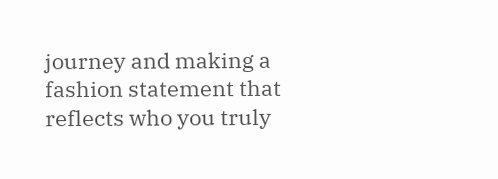journey and making a fashion statement that reflects who you truly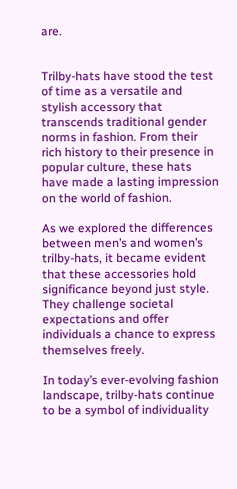are.


Trilby-hats have stood the test of time as a versatile and stylish accessory that transcends traditional gender norms in fashion. From their rich history to their presence in popular culture, these hats have made a lasting impression on the world of fashion.

As we explored the differences between men’s and women’s trilby-hats, it became evident that these accessories hold significance beyond just style. They challenge societal expectations and offer individuals a chance to express themselves freely.

In today’s ever-evolving fashion landscape, trilby-hats continue to be a symbol of individuality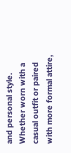and personal style. Whether worn with a casual outfit or paired with more formal attire,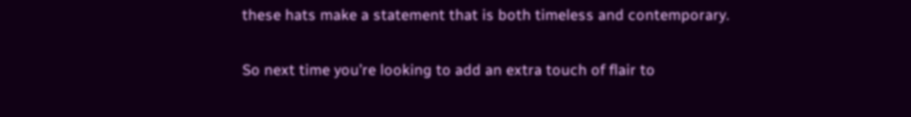these hats make a statement that is both timeless and contemporary.

So next time you’re looking to add an extra touch of flair to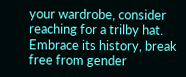your wardrobe, consider reaching for a trilby hat. Embrace its history, break free from gender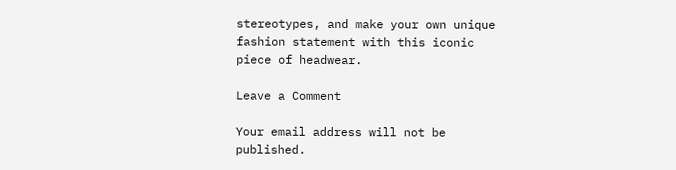stereotypes, and make your own unique fashion statement with this iconic piece of headwear.

Leave a Comment

Your email address will not be published.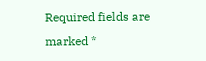Required fields are marked *